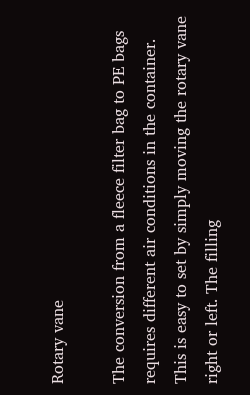Rotary vane

The conversion from a fleece filter bag to PE bags requires different air conditions in the container. This is easy to set by simply moving the rotary vane right or left. The filling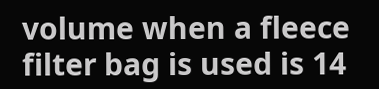volume when a fleece filter bag is used is 14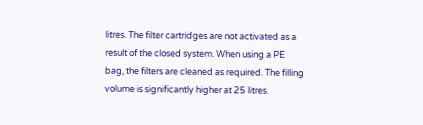litres. The filter cartridges are not activated as a result of the closed system. When using a PE bag, the filters are cleaned as required. The filling volume is significantly higher at 25 litres.